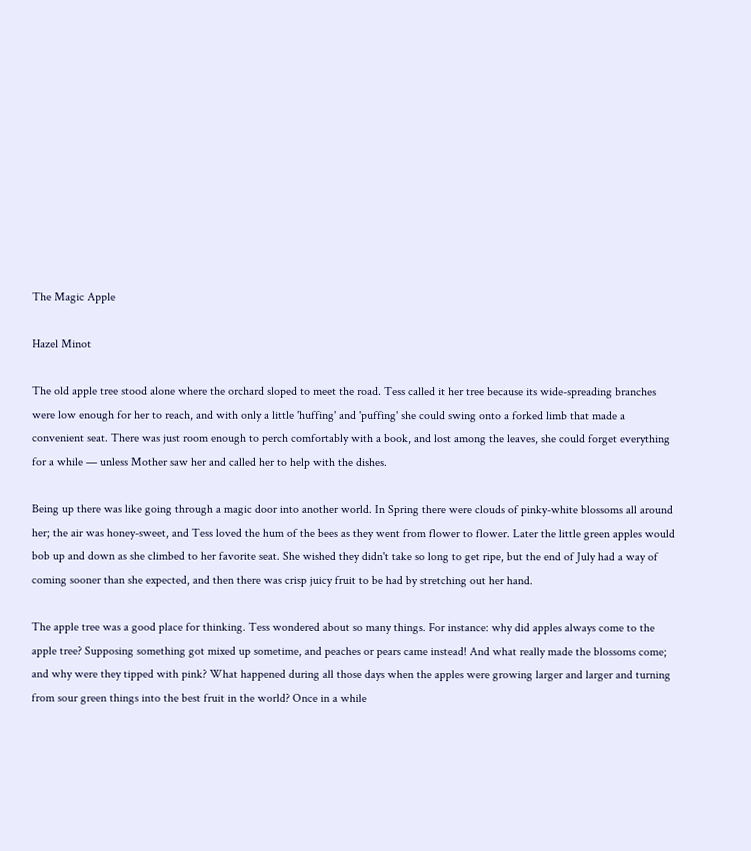The Magic Apple

Hazel Minot

The old apple tree stood alone where the orchard sloped to meet the road. Tess called it her tree because its wide-spreading branches were low enough for her to reach, and with only a little 'huffing' and 'puffing' she could swing onto a forked limb that made a convenient seat. There was just room enough to perch comfortably with a book, and lost among the leaves, she could forget everything for a while — unless Mother saw her and called her to help with the dishes.

Being up there was like going through a magic door into another world. In Spring there were clouds of pinky-white blossoms all around her; the air was honey-sweet, and Tess loved the hum of the bees as they went from flower to flower. Later the little green apples would bob up and down as she climbed to her favorite seat. She wished they didn't take so long to get ripe, but the end of July had a way of coming sooner than she expected, and then there was crisp juicy fruit to be had by stretching out her hand.

The apple tree was a good place for thinking. Tess wondered about so many things. For instance: why did apples always come to the apple tree? Supposing something got mixed up sometime, and peaches or pears came instead! And what really made the blossoms come; and why were they tipped with pink? What happened during all those days when the apples were growing larger and larger and turning from sour green things into the best fruit in the world? Once in a while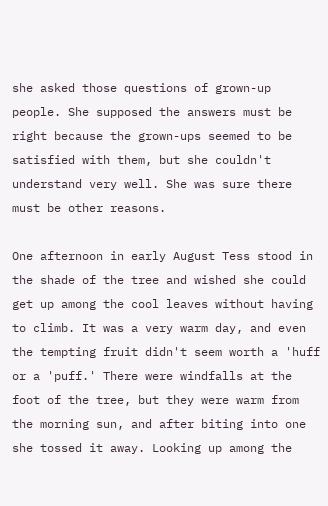she asked those questions of grown-up people. She supposed the answers must be right because the grown-ups seemed to be satisfied with them, but she couldn't understand very well. She was sure there must be other reasons.

One afternoon in early August Tess stood in the shade of the tree and wished she could get up among the cool leaves without having to climb. It was a very warm day, and even the tempting fruit didn't seem worth a 'huff or a 'puff.' There were windfalls at the foot of the tree, but they were warm from the morning sun, and after biting into one she tossed it away. Looking up among the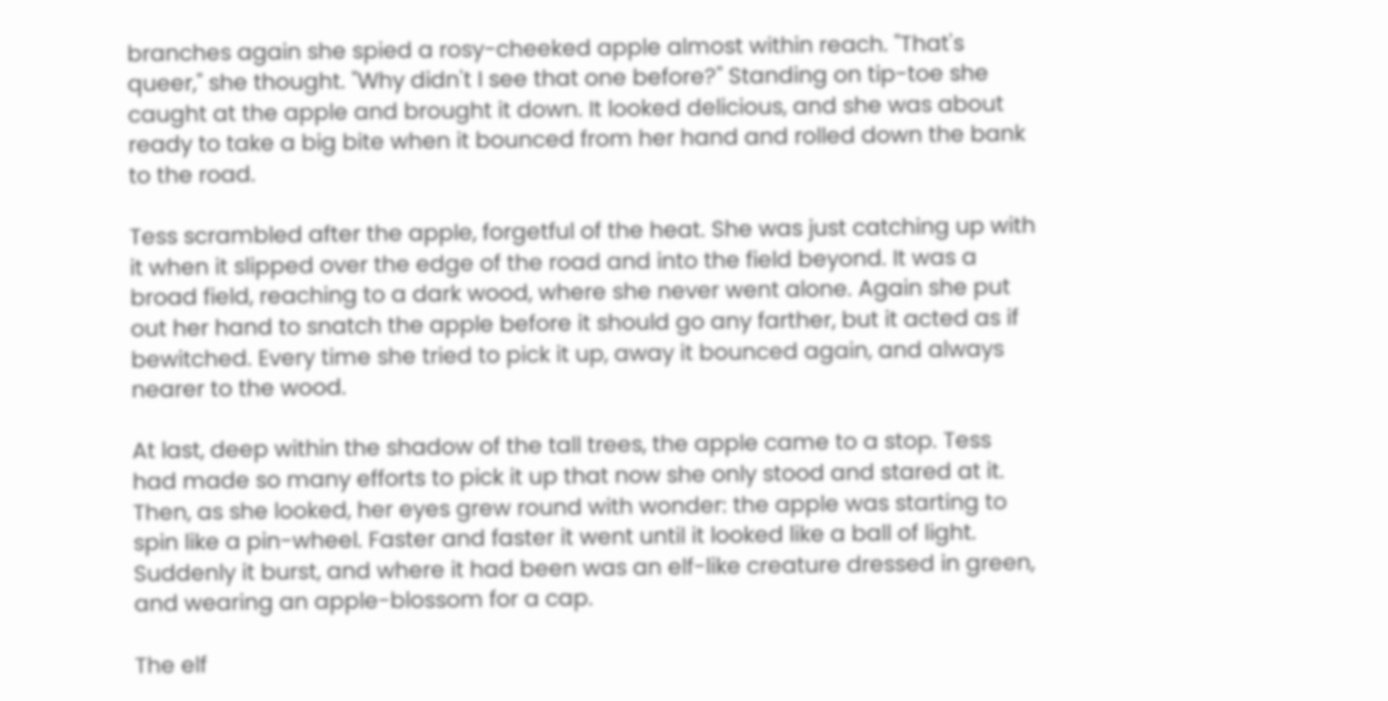branches again she spied a rosy-cheeked apple almost within reach. "That's queer," she thought. "Why didn't I see that one before?" Standing on tip-toe she caught at the apple and brought it down. It looked delicious, and she was about ready to take a big bite when it bounced from her hand and rolled down the bank to the road.

Tess scrambled after the apple, forgetful of the heat. She was just catching up with it when it slipped over the edge of the road and into the field beyond. It was a broad field, reaching to a dark wood, where she never went alone. Again she put out her hand to snatch the apple before it should go any farther, but it acted as if bewitched. Every time she tried to pick it up, away it bounced again, and always nearer to the wood.

At last, deep within the shadow of the tall trees, the apple came to a stop. Tess had made so many efforts to pick it up that now she only stood and stared at it. Then, as she looked, her eyes grew round with wonder: the apple was starting to spin like a pin-wheel. Faster and faster it went until it looked like a ball of light. Suddenly it burst, and where it had been was an elf-like creature dressed in green, and wearing an apple-blossom for a cap.

The elf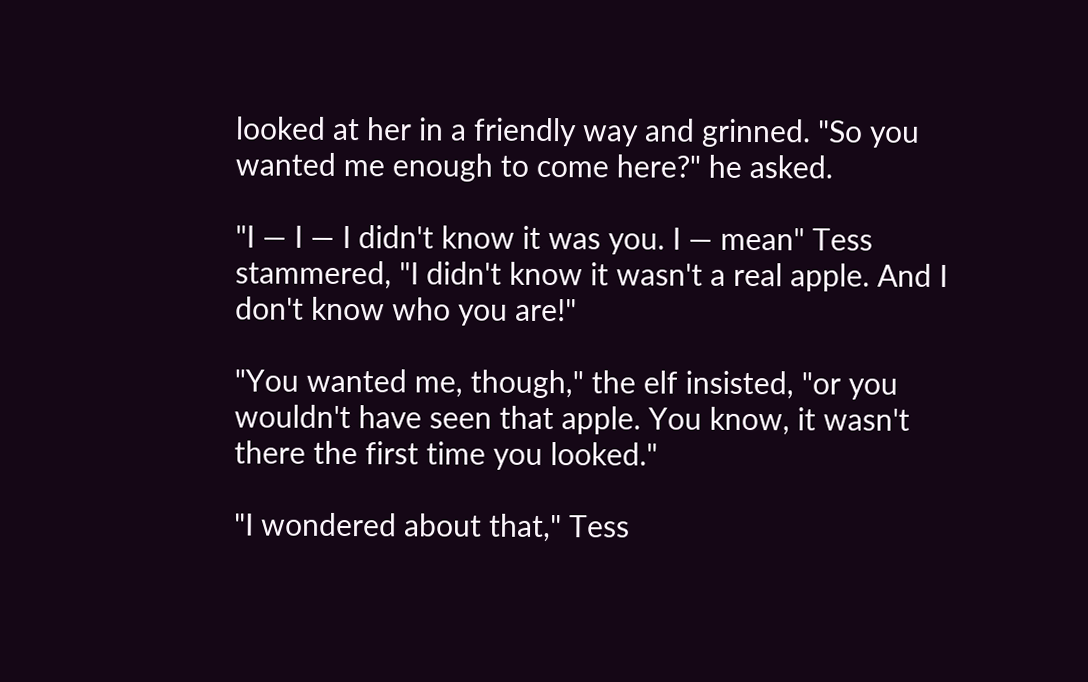looked at her in a friendly way and grinned. "So you wanted me enough to come here?" he asked.

"I — I — I didn't know it was you. I — mean" Tess stammered, "I didn't know it wasn't a real apple. And I don't know who you are!"

"You wanted me, though," the elf insisted, "or you wouldn't have seen that apple. You know, it wasn't there the first time you looked."

"I wondered about that," Tess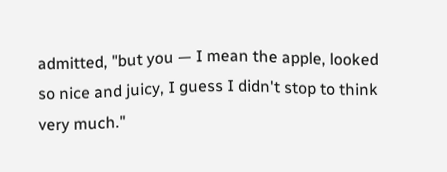admitted, "but you — I mean the apple, looked so nice and juicy, I guess I didn't stop to think very much."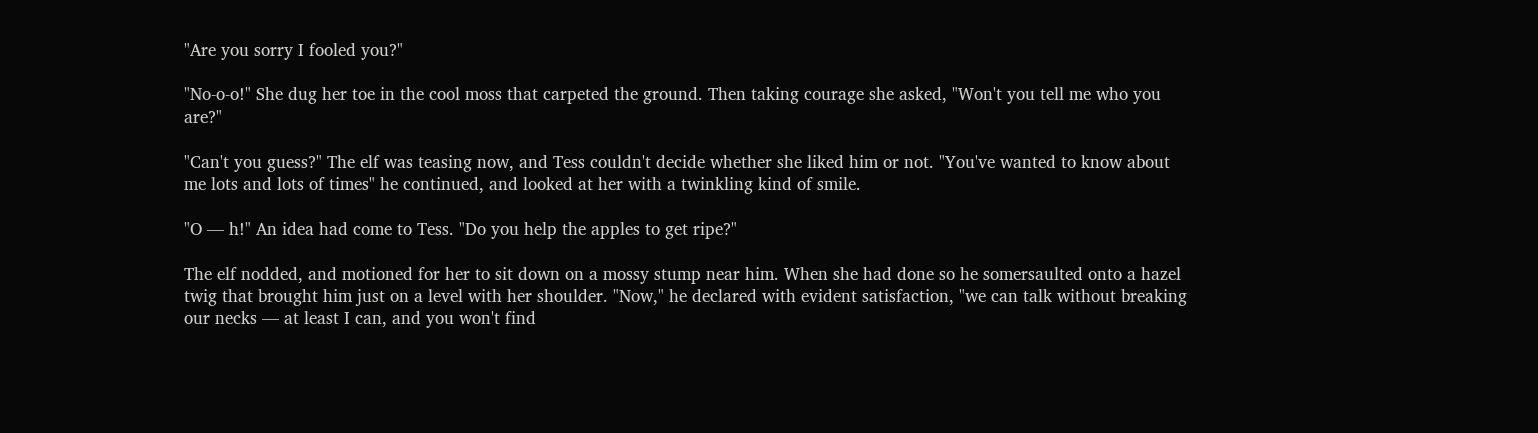"Are you sorry I fooled you?"

"No-o-o!" She dug her toe in the cool moss that carpeted the ground. Then taking courage she asked, "Won't you tell me who you are?"

"Can't you guess?" The elf was teasing now, and Tess couldn't decide whether she liked him or not. "You've wanted to know about me lots and lots of times" he continued, and looked at her with a twinkling kind of smile.

"O — h!" An idea had come to Tess. "Do you help the apples to get ripe?"

The elf nodded, and motioned for her to sit down on a mossy stump near him. When she had done so he somersaulted onto a hazel twig that brought him just on a level with her shoulder. "Now," he declared with evident satisfaction, "we can talk without breaking our necks — at least I can, and you won't find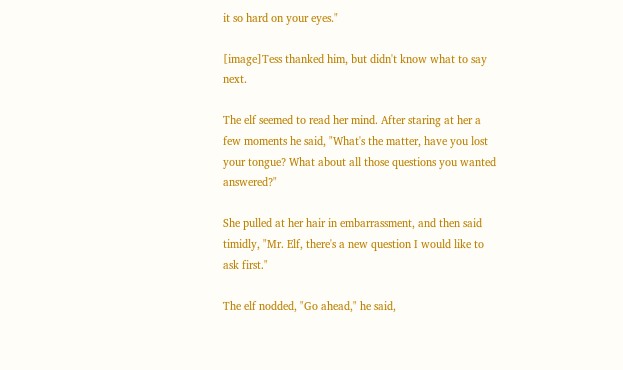it so hard on your eyes."

[image]Tess thanked him, but didn't know what to say next.

The elf seemed to read her mind. After staring at her a few moments he said, "What's the matter, have you lost your tongue? What about all those questions you wanted answered?"

She pulled at her hair in embarrassment, and then said timidly, "Mr. Elf, there's a new question I would like to ask first."

The elf nodded, "Go ahead," he said,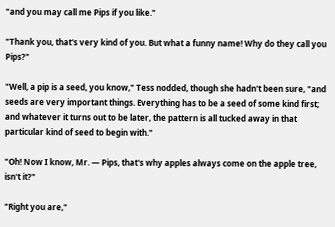"and you may call me Pips if you like."

"Thank you, that's very kind of you. But what a funny name! Why do they call you Pips?"

"Well, a pip is a seed, you know," Tess nodded, though she hadn't been sure, "and seeds are very important things. Everything has to be a seed of some kind first; and whatever it turns out to be later, the pattern is all tucked away in that particular kind of seed to begin with."

"Oh! Now I know, Mr. — Pips, that's why apples always come on the apple tree, isn't it?"

"Right you are,"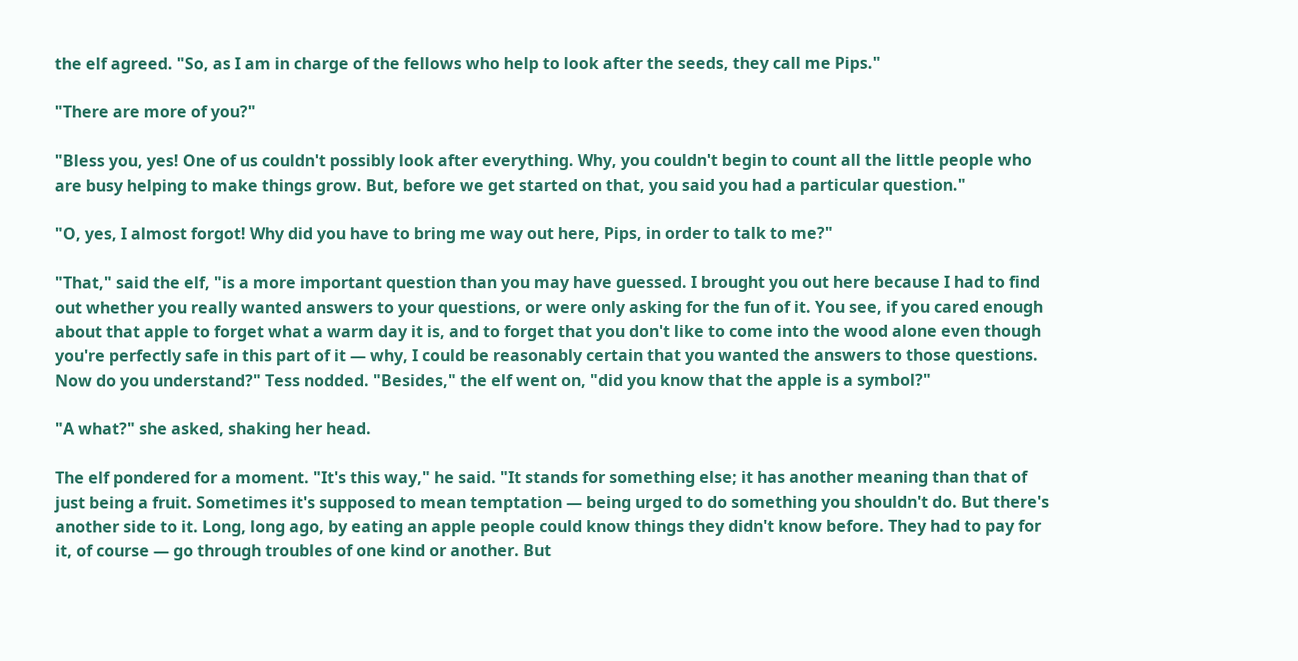the elf agreed. "So, as I am in charge of the fellows who help to look after the seeds, they call me Pips."

"There are more of you?"

"Bless you, yes! One of us couldn't possibly look after everything. Why, you couldn't begin to count all the little people who are busy helping to make things grow. But, before we get started on that, you said you had a particular question."

"O, yes, I almost forgot! Why did you have to bring me way out here, Pips, in order to talk to me?"

"That," said the elf, "is a more important question than you may have guessed. I brought you out here because I had to find out whether you really wanted answers to your questions, or were only asking for the fun of it. You see, if you cared enough about that apple to forget what a warm day it is, and to forget that you don't like to come into the wood alone even though you're perfectly safe in this part of it — why, I could be reasonably certain that you wanted the answers to those questions. Now do you understand?" Tess nodded. "Besides," the elf went on, "did you know that the apple is a symbol?"

"A what?" she asked, shaking her head.

The elf pondered for a moment. "It's this way," he said. "It stands for something else; it has another meaning than that of just being a fruit. Sometimes it's supposed to mean temptation — being urged to do something you shouldn't do. But there's another side to it. Long, long ago, by eating an apple people could know things they didn't know before. They had to pay for it, of course — go through troubles of one kind or another. But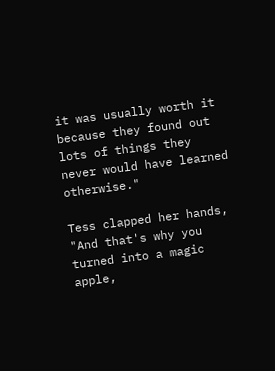it was usually worth it because they found out lots of things they never would have learned otherwise."

Tess clapped her hands, "And that's why you turned into a magic apple,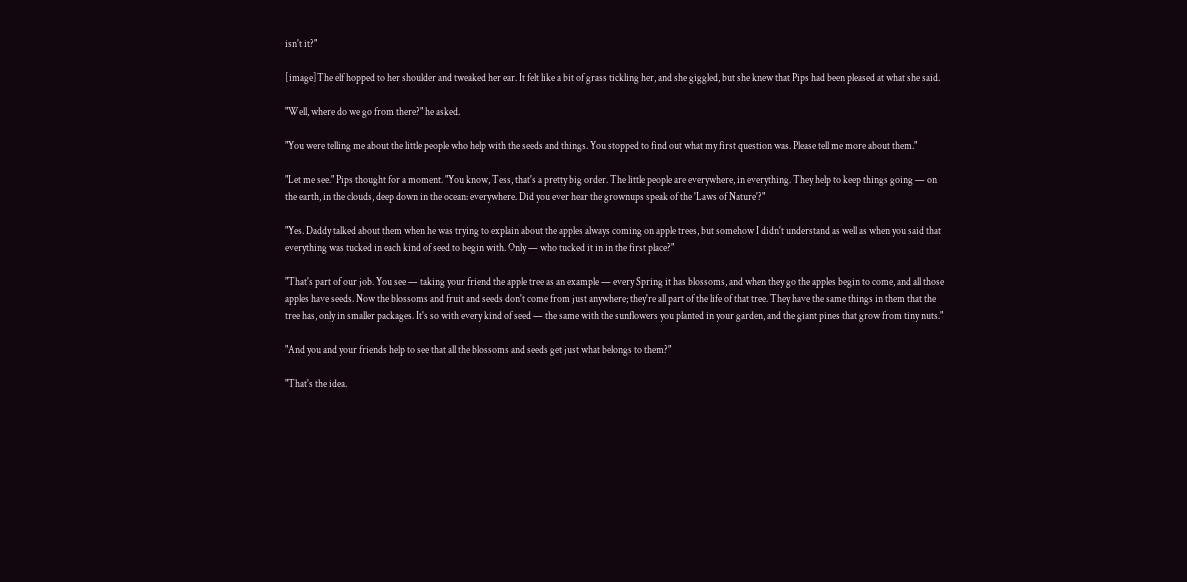isn't it?"

[image]The elf hopped to her shoulder and tweaked her ear. It felt like a bit of grass tickling her, and she giggled, but she knew that Pips had been pleased at what she said.

"Well, where do we go from there?" he asked.

"You were telling me about the little people who help with the seeds and things. You stopped to find out what my first question was. Please tell me more about them."

"Let me see." Pips thought for a moment. "You know, Tess, that's a pretty big order. The little people are everywhere, in everything. They help to keep things going — on the earth, in the clouds, deep down in the ocean: everywhere. Did you ever hear the grownups speak of the 'Laws of Nature'?"

"Yes. Daddy talked about them when he was trying to explain about the apples always coming on apple trees, but somehow I didn't understand as well as when you said that everything was tucked in each kind of seed to begin with. Only — who tucked it in in the first place?"

"That's part of our job. You see — taking your friend the apple tree as an example — every Spring it has blossoms, and when they go the apples begin to come, and all those apples have seeds. Now the blossoms and fruit and seeds don't come from just anywhere; they're all part of the life of that tree. They have the same things in them that the tree has, only in smaller packages. It's so with every kind of seed — the same with the sunflowers you planted in your garden, and the giant pines that grow from tiny nuts."

"And you and your friends help to see that all the blossoms and seeds get just what belongs to them?"

"That's the idea.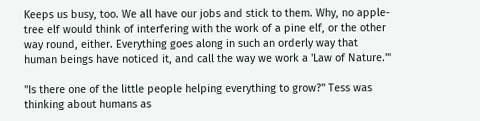Keeps us busy, too. We all have our jobs and stick to them. Why, no apple-tree elf would think of interfering with the work of a pine elf, or the other way round, either. Everything goes along in such an orderly way that human beings have noticed it, and call the way we work a 'Law of Nature.'"

"Is there one of the little people helping everything to grow?" Tess was thinking about humans as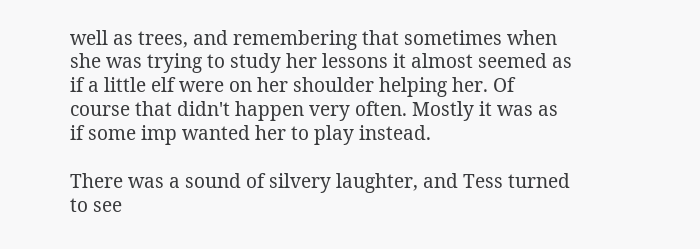well as trees, and remembering that sometimes when she was trying to study her lessons it almost seemed as if a little elf were on her shoulder helping her. Of course that didn't happen very often. Mostly it was as if some imp wanted her to play instead.

There was a sound of silvery laughter, and Tess turned to see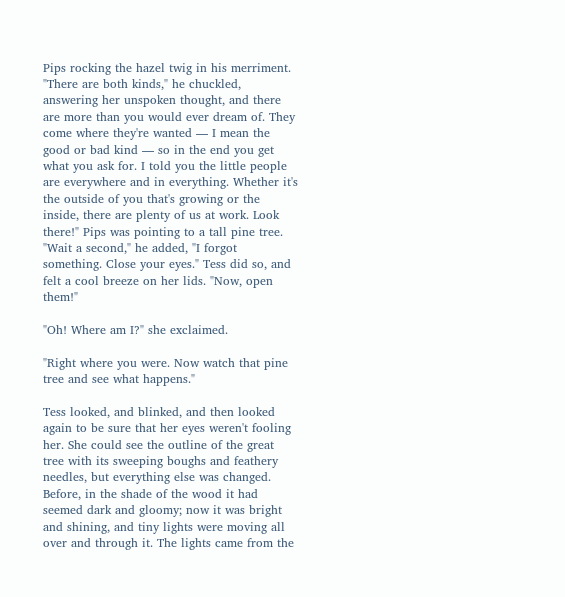Pips rocking the hazel twig in his merriment. "There are both kinds," he chuckled, answering her unspoken thought, and there are more than you would ever dream of. They come where they're wanted — I mean the good or bad kind — so in the end you get what you ask for. I told you the little people are everywhere and in everything. Whether it's the outside of you that's growing or the inside, there are plenty of us at work. Look there!" Pips was pointing to a tall pine tree. "Wait a second," he added, "I forgot something. Close your eyes." Tess did so, and felt a cool breeze on her lids. "Now, open them!"

"Oh! Where am I?" she exclaimed.

"Right where you were. Now watch that pine tree and see what happens."

Tess looked, and blinked, and then looked again to be sure that her eyes weren't fooling her. She could see the outline of the great tree with its sweeping boughs and feathery needles, but everything else was changed. Before, in the shade of the wood it had seemed dark and gloomy; now it was bright and shining, and tiny lights were moving all over and through it. The lights came from the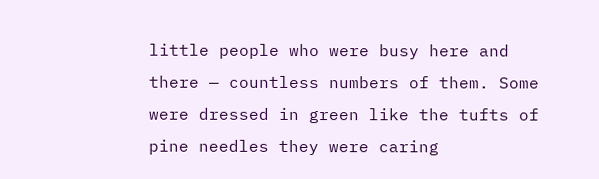little people who were busy here and there — countless numbers of them. Some were dressed in green like the tufts of pine needles they were caring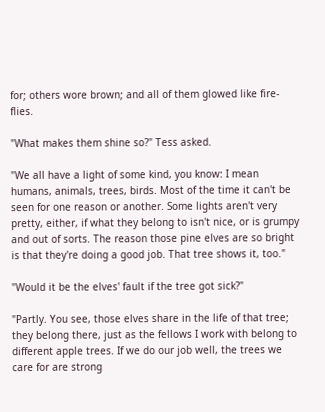for; others wore brown; and all of them glowed like fire-flies.

"What makes them shine so?" Tess asked.

"We all have a light of some kind, you know: I mean humans, animals, trees, birds. Most of the time it can't be seen for one reason or another. Some lights aren't very pretty, either, if what they belong to isn't nice, or is grumpy and out of sorts. The reason those pine elves are so bright is that they're doing a good job. That tree shows it, too."

"Would it be the elves' fault if the tree got sick?"

"Partly. You see, those elves share in the life of that tree; they belong there, just as the fellows I work with belong to different apple trees. If we do our job well, the trees we care for are strong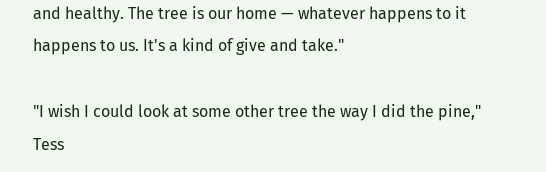and healthy. The tree is our home — whatever happens to it happens to us. It's a kind of give and take."

"I wish I could look at some other tree the way I did the pine," Tess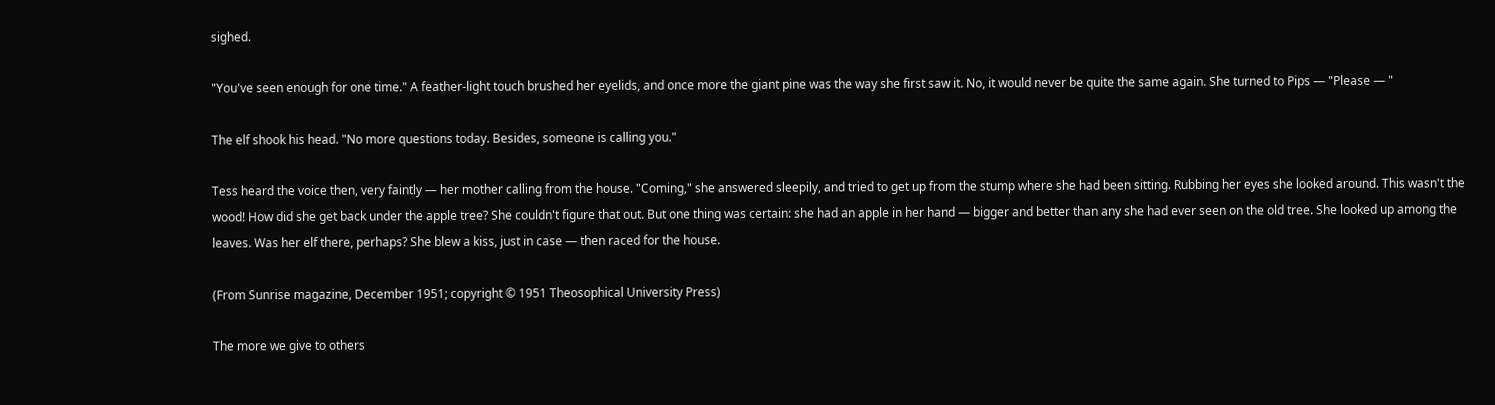sighed.

"You've seen enough for one time." A feather-light touch brushed her eyelids, and once more the giant pine was the way she first saw it. No, it would never be quite the same again. She turned to Pips — "Please — "

The elf shook his head. "No more questions today. Besides, someone is calling you."

Tess heard the voice then, very faintly — her mother calling from the house. "Coming," she answered sleepily, and tried to get up from the stump where she had been sitting. Rubbing her eyes she looked around. This wasn't the wood! How did she get back under the apple tree? She couldn't figure that out. But one thing was certain: she had an apple in her hand — bigger and better than any she had ever seen on the old tree. She looked up among the leaves. Was her elf there, perhaps? She blew a kiss, just in case — then raced for the house.

(From Sunrise magazine, December 1951; copyright © 1951 Theosophical University Press)

The more we give to others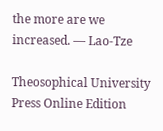the more are we increased. — Lao-Tze

Theosophical University Press Online Edition